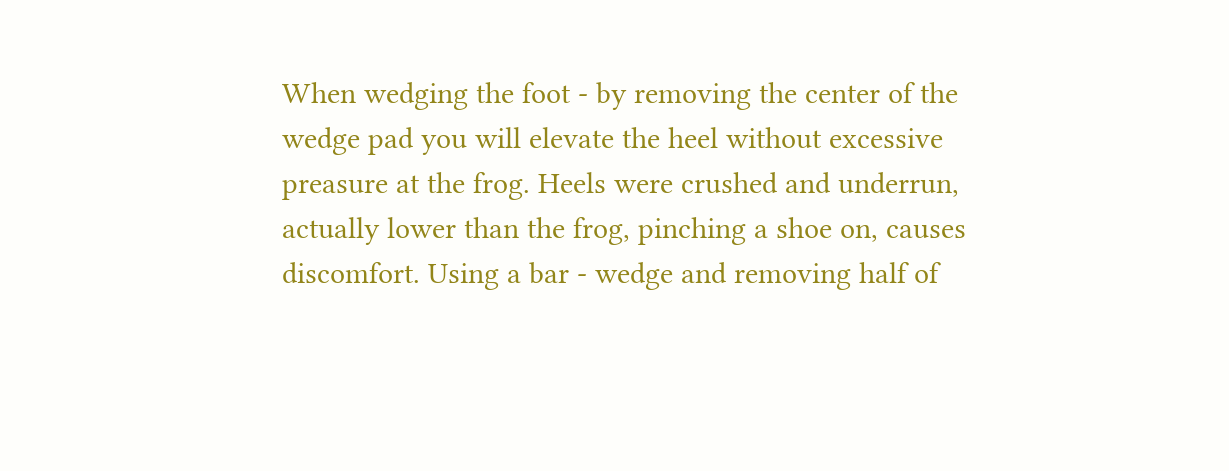When wedging the foot - by removing the center of the wedge pad you will elevate the heel without excessive preasure at the frog. Heels were crushed and underrun, actually lower than the frog, pinching a shoe on, causes discomfort. Using a bar - wedge and removing half of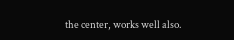the center, works well also.